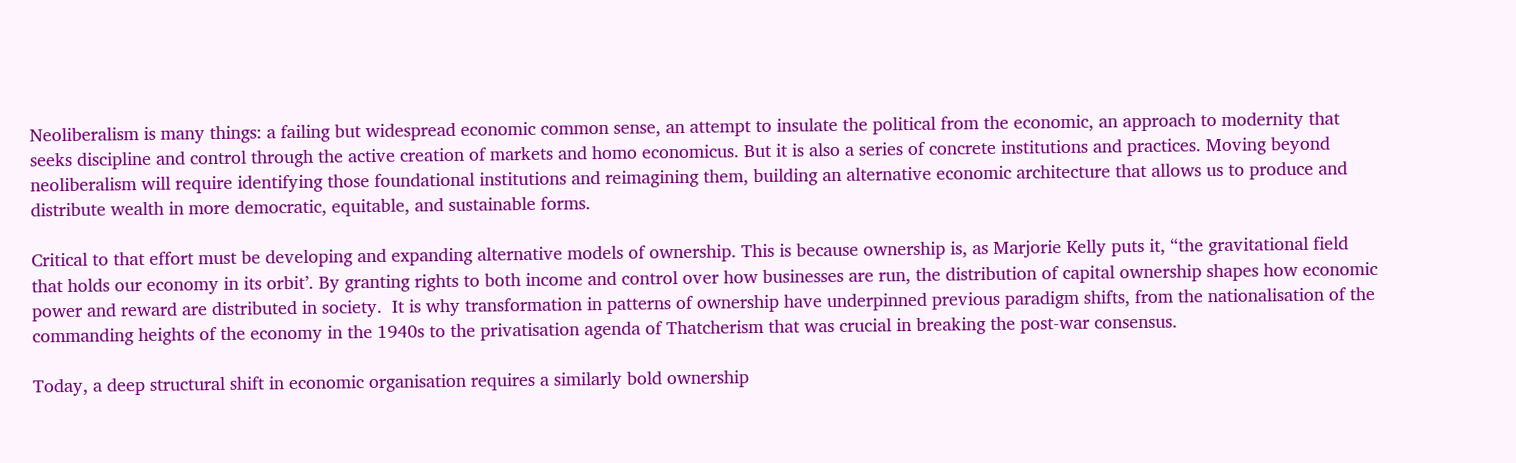Neoliberalism is many things: a failing but widespread economic common sense, an attempt to insulate the political from the economic, an approach to modernity that seeks discipline and control through the active creation of markets and homo economicus. But it is also a series of concrete institutions and practices. Moving beyond neoliberalism will require identifying those foundational institutions and reimagining them, building an alternative economic architecture that allows us to produce and distribute wealth in more democratic, equitable, and sustainable forms.

Critical to that effort must be developing and expanding alternative models of ownership. This is because ownership is, as Marjorie Kelly puts it, “the gravitational field that holds our economy in its orbit’. By granting rights to both income and control over how businesses are run, the distribution of capital ownership shapes how economic power and reward are distributed in society.  It is why transformation in patterns of ownership have underpinned previous paradigm shifts, from the nationalisation of the commanding heights of the economy in the 1940s to the privatisation agenda of Thatcherism that was crucial in breaking the post-war consensus.

Today, a deep structural shift in economic organisation requires a similarly bold ownership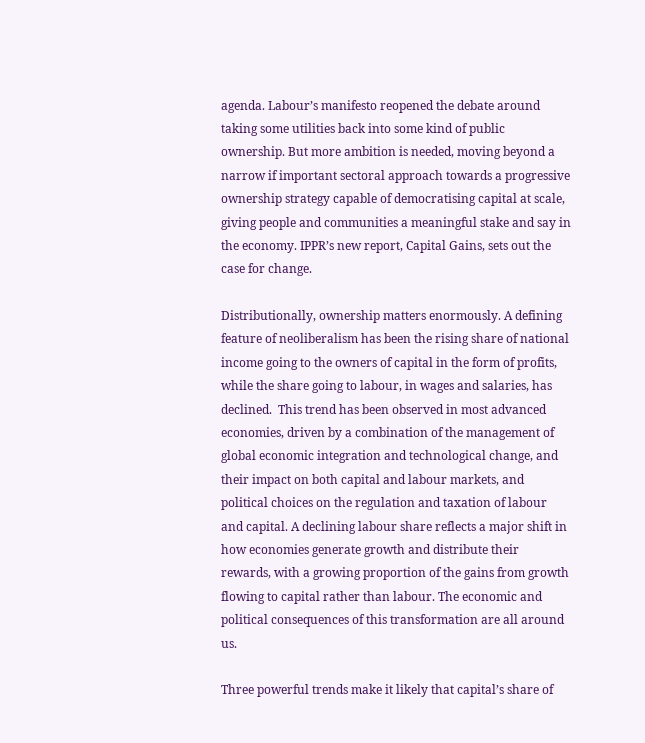agenda. Labour’s manifesto reopened the debate around taking some utilities back into some kind of public ownership. But more ambition is needed, moving beyond a narrow if important sectoral approach towards a progressive ownership strategy capable of democratising capital at scale, giving people and communities a meaningful stake and say in the economy. IPPR’s new report, Capital Gains, sets out the case for change.

Distributionally, ownership matters enormously. A defining feature of neoliberalism has been the rising share of national income going to the owners of capital in the form of profits, while the share going to labour, in wages and salaries, has declined.  This trend has been observed in most advanced economies, driven by a combination of the management of global economic integration and technological change, and their impact on both capital and labour markets, and political choices on the regulation and taxation of labour and capital. A declining labour share reflects a major shift in how economies generate growth and distribute their rewards, with a growing proportion of the gains from growth flowing to capital rather than labour. The economic and political consequences of this transformation are all around us.

Three powerful trends make it likely that capital’s share of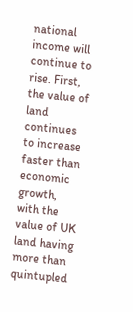national income will continue to rise. First, the value of land continues to increase faster than economic growth, with the value of UK land having more than quintupled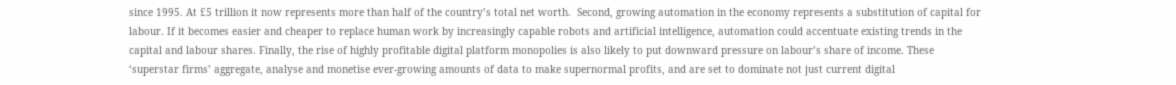since 1995. At £5 trillion it now represents more than half of the country’s total net worth.  Second, growing automation in the economy represents a substitution of capital for labour. If it becomes easier and cheaper to replace human work by increasingly capable robots and artificial intelligence, automation could accentuate existing trends in the capital and labour shares. Finally, the rise of highly profitable digital platform monopolies is also likely to put downward pressure on labour’s share of income. These ‘superstar firms’ aggregate, analyse and monetise ever-growing amounts of data to make supernormal profits, and are set to dominate not just current digital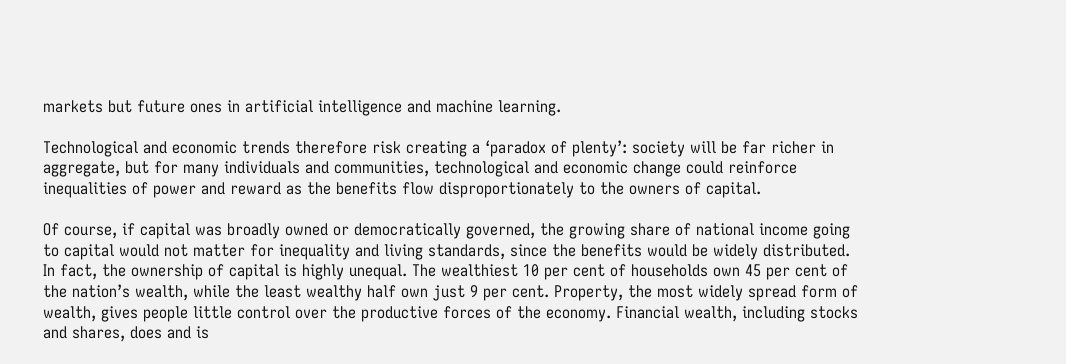markets but future ones in artificial intelligence and machine learning.

Technological and economic trends therefore risk creating a ‘paradox of plenty’: society will be far richer in aggregate, but for many individuals and communities, technological and economic change could reinforce inequalities of power and reward as the benefits flow disproportionately to the owners of capital.

Of course, if capital was broadly owned or democratically governed, the growing share of national income going to capital would not matter for inequality and living standards, since the benefits would be widely distributed. In fact, the ownership of capital is highly unequal. The wealthiest 10 per cent of households own 45 per cent of the nation’s wealth, while the least wealthy half own just 9 per cent. Property, the most widely spread form of wealth, gives people little control over the productive forces of the economy. Financial wealth, including stocks and shares, does and is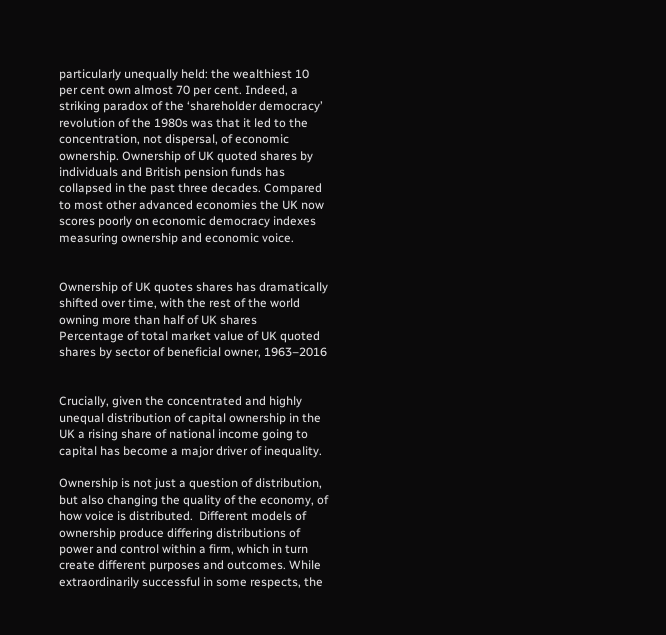particularly unequally held: the wealthiest 10 per cent own almost 70 per cent. Indeed, a striking paradox of the ‘shareholder democracy’ revolution of the 1980s was that it led to the concentration, not dispersal, of economic ownership. Ownership of UK quoted shares by individuals and British pension funds has collapsed in the past three decades. Compared to most other advanced economies the UK now scores poorly on economic democracy indexes measuring ownership and economic voice.


Ownership of UK quotes shares has dramatically shifted over time, with the rest of the world owning more than half of UK shares
Percentage of total market value of UK quoted shares by sector of beneficial owner, 1963–2016


Crucially, given the concentrated and highly unequal distribution of capital ownership in the UK a rising share of national income going to capital has become a major driver of inequality.

Ownership is not just a question of distribution, but also changing the quality of the economy, of how voice is distributed.  Different models of ownership produce differing distributions of power and control within a firm, which in turn create different purposes and outcomes. While extraordinarily successful in some respects, the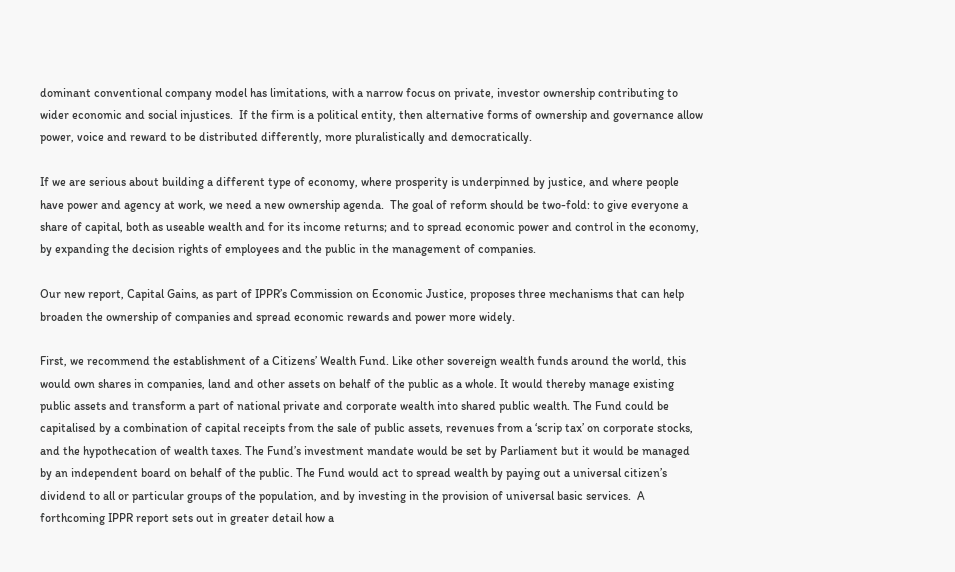dominant conventional company model has limitations, with a narrow focus on private, investor ownership contributing to wider economic and social injustices.  If the firm is a political entity, then alternative forms of ownership and governance allow power, voice and reward to be distributed differently, more pluralistically and democratically.

If we are serious about building a different type of economy, where prosperity is underpinned by justice, and where people have power and agency at work, we need a new ownership agenda.  The goal of reform should be two-fold: to give everyone a share of capital, both as useable wealth and for its income returns; and to spread economic power and control in the economy, by expanding the decision rights of employees and the public in the management of companies.

Our new report, Capital Gains, as part of IPPR’s Commission on Economic Justice, proposes three mechanisms that can help broaden the ownership of companies and spread economic rewards and power more widely.

First, we recommend the establishment of a Citizens’ Wealth Fund. Like other sovereign wealth funds around the world, this would own shares in companies, land and other assets on behalf of the public as a whole. It would thereby manage existing public assets and transform a part of national private and corporate wealth into shared public wealth. The Fund could be capitalised by a combination of capital receipts from the sale of public assets, revenues from a ‘scrip tax’ on corporate stocks, and the hypothecation of wealth taxes. The Fund’s investment mandate would be set by Parliament but it would be managed by an independent board on behalf of the public. The Fund would act to spread wealth by paying out a universal citizen’s dividend to all or particular groups of the population, and by investing in the provision of universal basic services.  A forthcoming IPPR report sets out in greater detail how a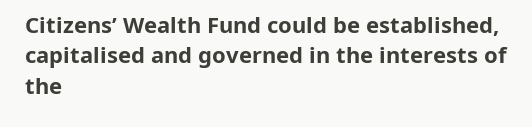Citizens’ Wealth Fund could be established, capitalised and governed in the interests of the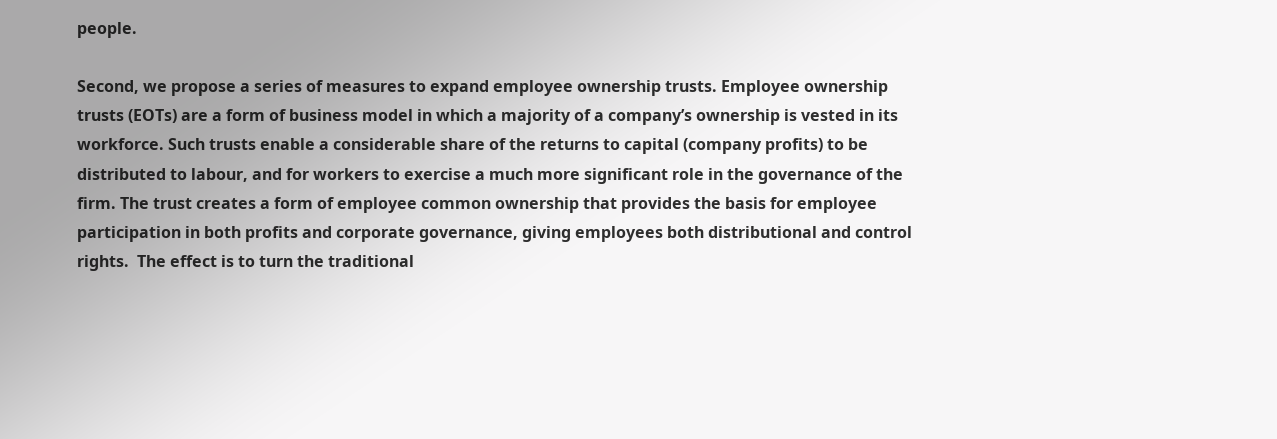people.

Second, we propose a series of measures to expand employee ownership trusts. Employee ownership trusts (EOTs) are a form of business model in which a majority of a company’s ownership is vested in its workforce. Such trusts enable a considerable share of the returns to capital (company profits) to be distributed to labour, and for workers to exercise a much more significant role in the governance of the firm. The trust creates a form of employee common ownership that provides the basis for employee participation in both profits and corporate governance, giving employees both distributional and control rights.  The effect is to turn the traditional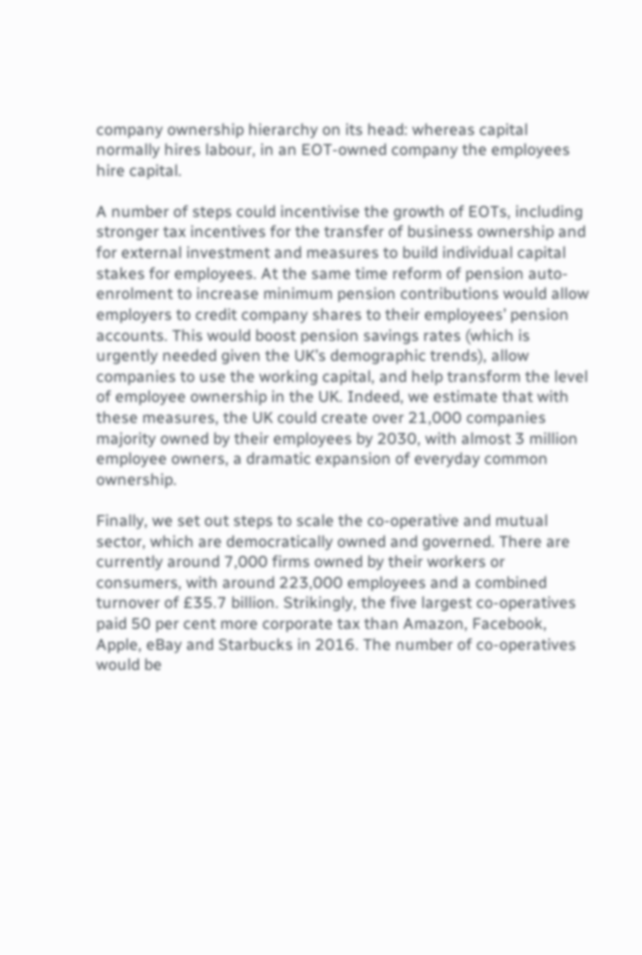company ownership hierarchy on its head: whereas capital normally hires labour, in an EOT-owned company the employees hire capital.

A number of steps could incentivise the growth of EOTs, including stronger tax incentives for the transfer of business ownership and for external investment and measures to build individual capital stakes for employees. At the same time reform of pension auto-enrolment to increase minimum pension contributions would allow employers to credit company shares to their employees’ pension accounts. This would boost pension savings rates (which is urgently needed given the UK’s demographic trends), allow companies to use the working capital, and help transform the level of employee ownership in the UK. Indeed, we estimate that with these measures, the UK could create over 21,000 companies majority owned by their employees by 2030, with almost 3 million employee owners, a dramatic expansion of everyday common ownership.

Finally, we set out steps to scale the co-operative and mutual sector, which are democratically owned and governed. There are currently around 7,000 firms owned by their workers or consumers, with around 223,000 employees and a combined turnover of £35.7 billion. Strikingly, the five largest co-operatives paid 50 per cent more corporate tax than Amazon, Facebook, Apple, eBay and Starbucks in 2016. The number of co-operatives would be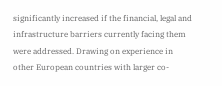significantly increased if the financial, legal and infrastructure barriers currently facing them were addressed. Drawing on experience in other European countries with larger co-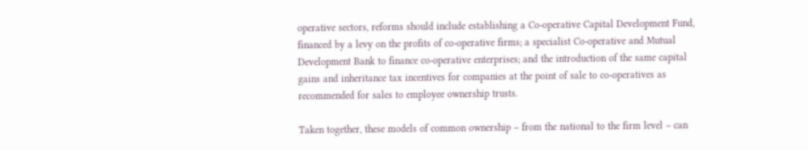operative sectors, reforms should include establishing a Co-operative Capital Development Fund, financed by a levy on the profits of co-operative firms; a specialist Co-operative and Mutual Development Bank to finance co-operative enterprises; and the introduction of the same capital gains and inheritance tax incentives for companies at the point of sale to co-operatives as recommended for sales to employee ownership trusts.

Taken together, these models of common ownership – from the national to the firm level – can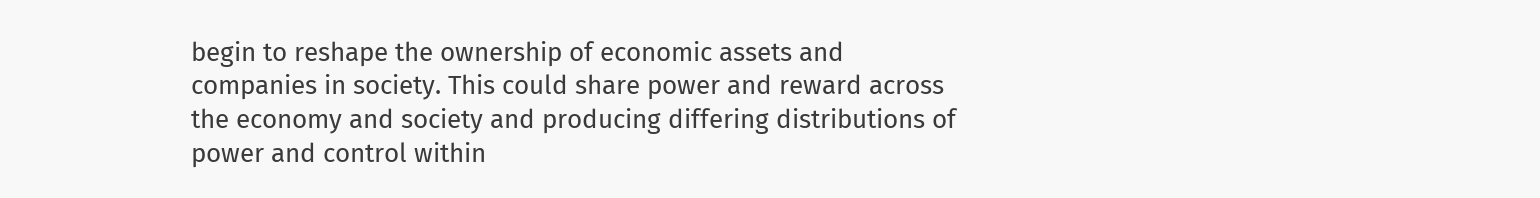begin to reshape the ownership of economic assets and companies in society. This could share power and reward across the economy and society and producing differing distributions of power and control within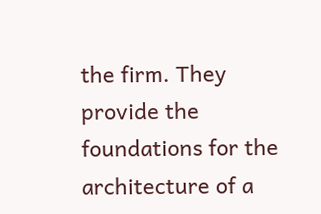the firm. They provide the foundations for the architecture of a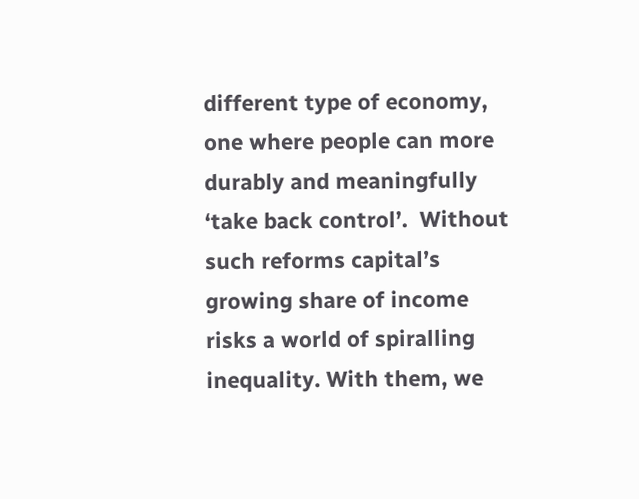different type of economy, one where people can more durably and meaningfully ‘take back control’.  Without such reforms capital’s growing share of income risks a world of spiralling inequality. With them, we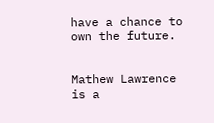have a chance to own the future.


Mathew Lawrence is a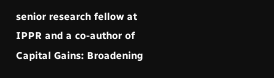senior research fellow at IPPR and a co-author of Capital Gains: Broadening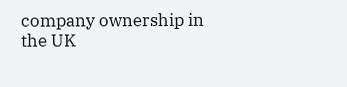company ownership in the UK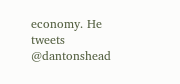economy. He tweets @dantonshead